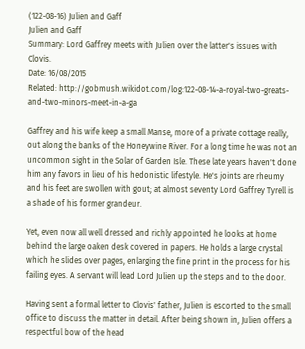(122-08-16) Julien and Gaff
Julien and Gaff
Summary: Lord Gaffrey meets with Julien over the latter's issues with Clovis.
Date: 16/08/2015
Related: http://gobmush.wikidot.com/log:122-08-14-a-royal-two-greats-and-two-minors-meet-in-a-ga

Gaffrey and his wife keep a small Manse, more of a private cottage really, out along the banks of the Honeywine River. For a long time he was not an uncommon sight in the Solar of Garden Isle. These late years haven't done him any favors in lieu of his hedonistic lifestyle. He's joints are rheumy and his feet are swollen with gout; at almost seventy Lord Gaffrey Tyrell is a shade of his former grandeur.

Yet, even now all well dressed and richly appointed he looks at home behind the large oaken desk covered in papers. He holds a large crystal which he slides over pages, enlarging the fine print in the process for his failing eyes. A servant will lead Lord Julien up the steps and to the door.

Having sent a formal letter to Clovis' father, Julien is escorted to the small office to discuss the matter in detail. After being shown in, Julien offers a respectful bow of the head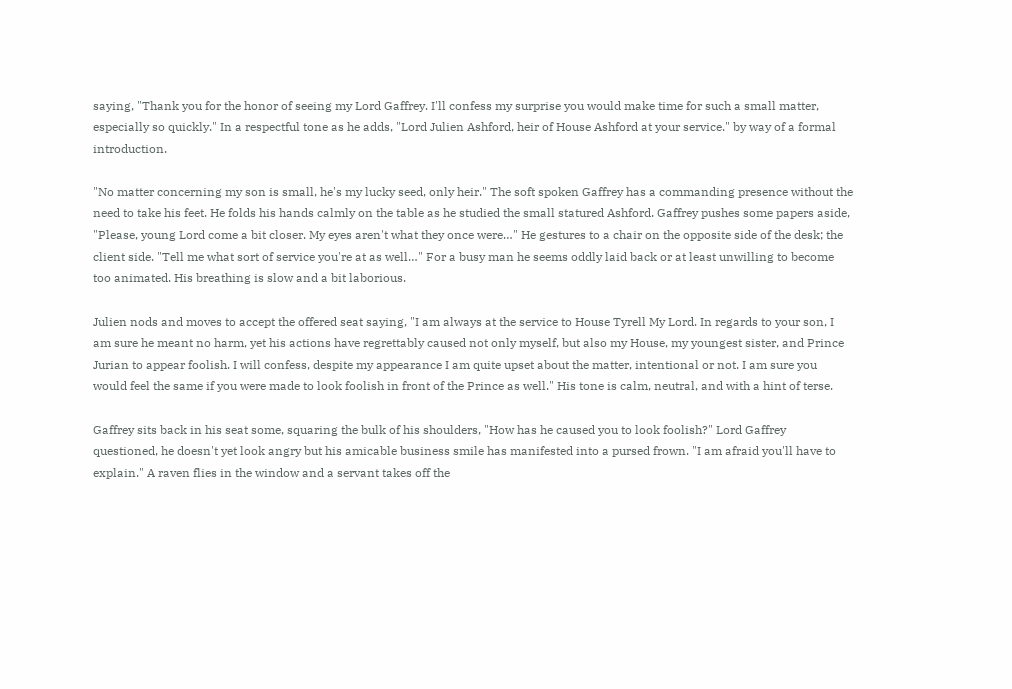saying, "Thank you for the honor of seeing my Lord Gaffrey. I'll confess my surprise you would make time for such a small matter, especially so quickly." In a respectful tone as he adds, "Lord Julien Ashford, heir of House Ashford at your service." by way of a formal introduction.

"No matter concerning my son is small, he's my lucky seed, only heir." The soft spoken Gaffrey has a commanding presence without the need to take his feet. He folds his hands calmly on the table as he studied the small statured Ashford. Gaffrey pushes some papers aside, "Please, young Lord come a bit closer. My eyes aren't what they once were…" He gestures to a chair on the opposite side of the desk; the client side. "Tell me what sort of service you're at as well…" For a busy man he seems oddly laid back or at least unwilling to become too animated. His breathing is slow and a bit laborious.

Julien nods and moves to accept the offered seat saying, "I am always at the service to House Tyrell My Lord. In regards to your son, I am sure he meant no harm, yet his actions have regrettably caused not only myself, but also my House, my youngest sister, and Prince Jurian to appear foolish. I will confess, despite my appearance I am quite upset about the matter, intentional or not. I am sure you would feel the same if you were made to look foolish in front of the Prince as well." His tone is calm, neutral, and with a hint of terse.

Gaffrey sits back in his seat some, squaring the bulk of his shoulders, "How has he caused you to look foolish?" Lord Gaffrey questioned, he doesn't yet look angry but his amicable business smile has manifested into a pursed frown. "I am afraid you'll have to explain." A raven flies in the window and a servant takes off the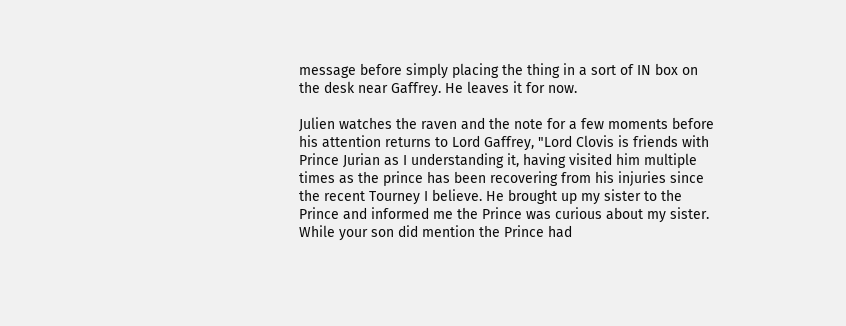message before simply placing the thing in a sort of IN box on the desk near Gaffrey. He leaves it for now.

Julien watches the raven and the note for a few moments before his attention returns to Lord Gaffrey, "Lord Clovis is friends with Prince Jurian as I understanding it, having visited him multiple times as the prince has been recovering from his injuries since the recent Tourney I believe. He brought up my sister to the Prince and informed me the Prince was curious about my sister. While your son did mention the Prince had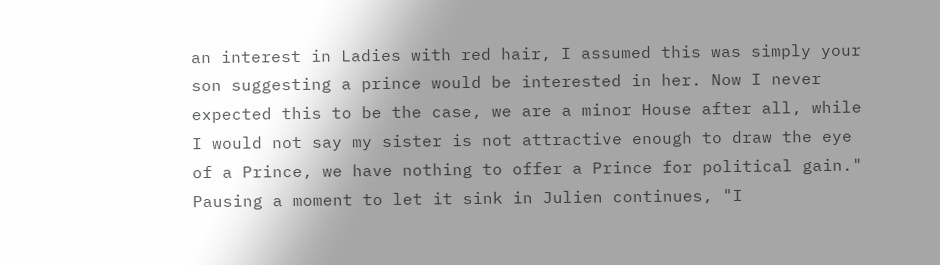an interest in Ladies with red hair, I assumed this was simply your son suggesting a prince would be interested in her. Now I never expected this to be the case, we are a minor House after all, while I would not say my sister is not attractive enough to draw the eye of a Prince, we have nothing to offer a Prince for political gain."
Pausing a moment to let it sink in Julien continues, "I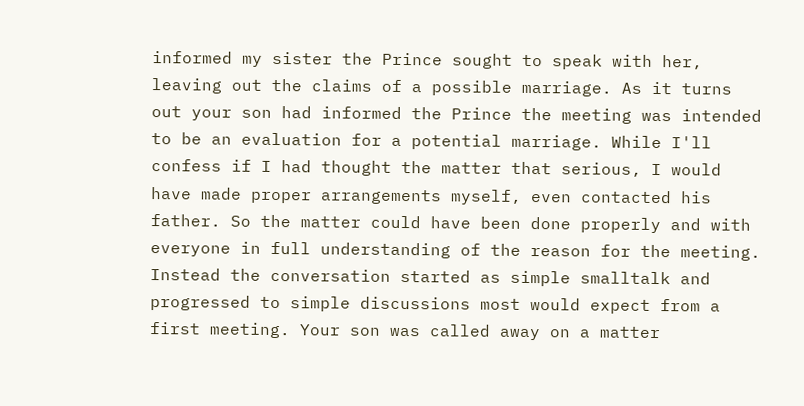informed my sister the Prince sought to speak with her, leaving out the claims of a possible marriage. As it turns out your son had informed the Prince the meeting was intended to be an evaluation for a potential marriage. While I'll confess if I had thought the matter that serious, I would have made proper arrangements myself, even contacted his father. So the matter could have been done properly and with everyone in full understanding of the reason for the meeting. Instead the conversation started as simple smalltalk and progressed to simple discussions most would expect from a first meeting. Your son was called away on a matter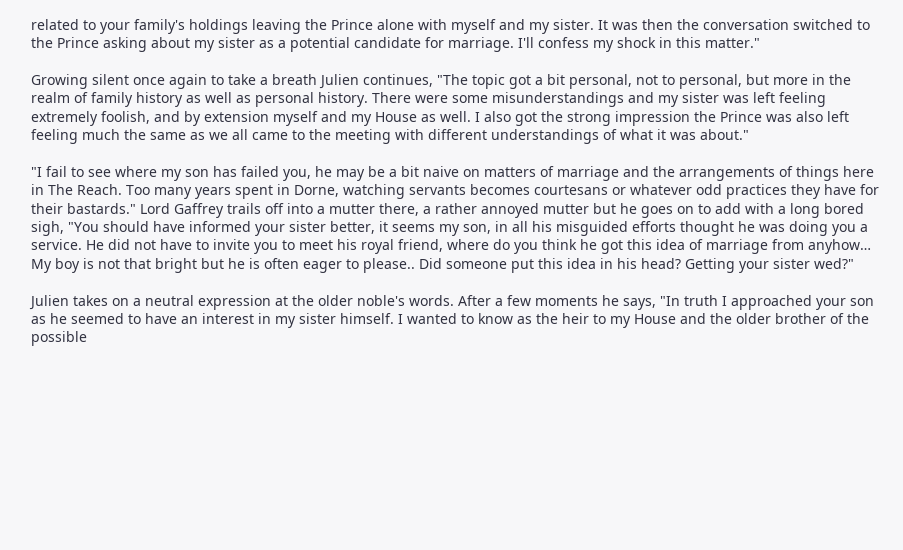related to your family's holdings leaving the Prince alone with myself and my sister. It was then the conversation switched to the Prince asking about my sister as a potential candidate for marriage. I'll confess my shock in this matter."

Growing silent once again to take a breath Julien continues, "The topic got a bit personal, not to personal, but more in the realm of family history as well as personal history. There were some misunderstandings and my sister was left feeling extremely foolish, and by extension myself and my House as well. I also got the strong impression the Prince was also left feeling much the same as we all came to the meeting with different understandings of what it was about."

"I fail to see where my son has failed you, he may be a bit naive on matters of marriage and the arrangements of things here in The Reach. Too many years spent in Dorne, watching servants becomes courtesans or whatever odd practices they have for their bastards." Lord Gaffrey trails off into a mutter there, a rather annoyed mutter but he goes on to add with a long bored sigh, "You should have informed your sister better, it seems my son, in all his misguided efforts thought he was doing you a service. He did not have to invite you to meet his royal friend, where do you think he got this idea of marriage from anyhow… My boy is not that bright but he is often eager to please.. Did someone put this idea in his head? Getting your sister wed?"

Julien takes on a neutral expression at the older noble's words. After a few moments he says, "In truth I approached your son as he seemed to have an interest in my sister himself. I wanted to know as the heir to my House and the older brother of the possible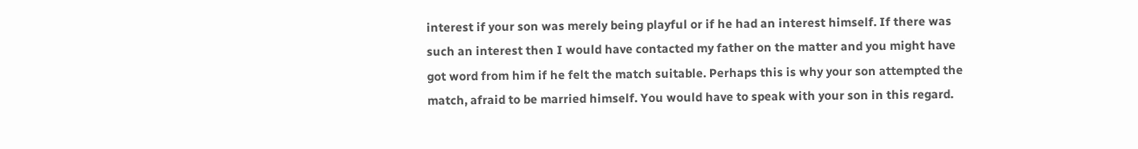interest if your son was merely being playful or if he had an interest himself. If there was such an interest then I would have contacted my father on the matter and you might have got word from him if he felt the match suitable. Perhaps this is why your son attempted the match, afraid to be married himself. You would have to speak with your son in this regard.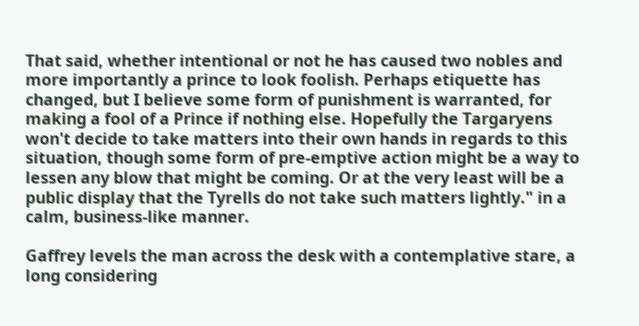That said, whether intentional or not he has caused two nobles and more importantly a prince to look foolish. Perhaps etiquette has changed, but I believe some form of punishment is warranted, for making a fool of a Prince if nothing else. Hopefully the Targaryens won't decide to take matters into their own hands in regards to this situation, though some form of pre-emptive action might be a way to lessen any blow that might be coming. Or at the very least will be a public display that the Tyrells do not take such matters lightly." in a calm, business-like manner.

Gaffrey levels the man across the desk with a contemplative stare, a long considering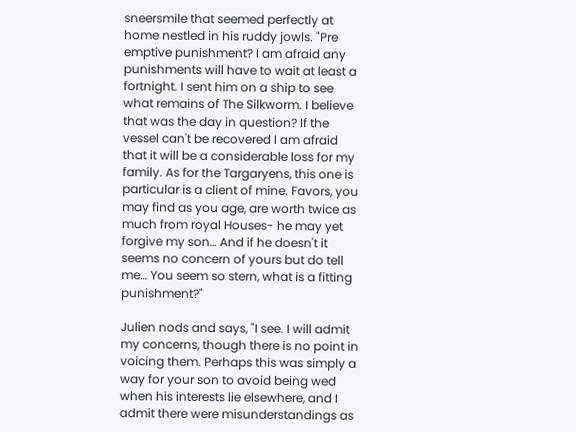sneersmile that seemed perfectly at home nestled in his ruddy jowls. "Pre emptive punishment? I am afraid any punishments will have to wait at least a fortnight. I sent him on a ship to see what remains of The Silkworm. I believe that was the day in question? If the vessel can't be recovered I am afraid that it will be a considerable loss for my family. As for the Targaryens, this one is particular is a client of mine. Favors, you may find as you age, are worth twice as much from royal Houses- he may yet forgive my son… And if he doesn't it seems no concern of yours but do tell me… You seem so stern, what is a fitting punishment?"

Julien nods and says, "I see. I will admit my concerns, though there is no point in voicing them. Perhaps this was simply a way for your son to avoid being wed when his interests lie elsewhere, and I admit there were misunderstandings as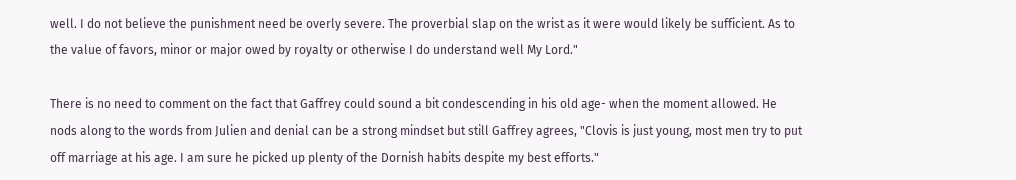well. I do not believe the punishment need be overly severe. The proverbial slap on the wrist as it were would likely be sufficient. As to the value of favors, minor or major owed by royalty or otherwise I do understand well My Lord."

There is no need to comment on the fact that Gaffrey could sound a bit condescending in his old age- when the moment allowed. He nods along to the words from Julien and denial can be a strong mindset but still Gaffrey agrees, "Clovis is just young, most men try to put off marriage at his age. I am sure he picked up plenty of the Dornish habits despite my best efforts."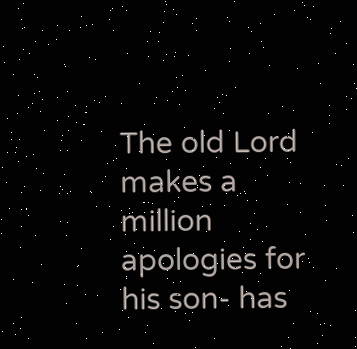The old Lord makes a million apologies for his son- has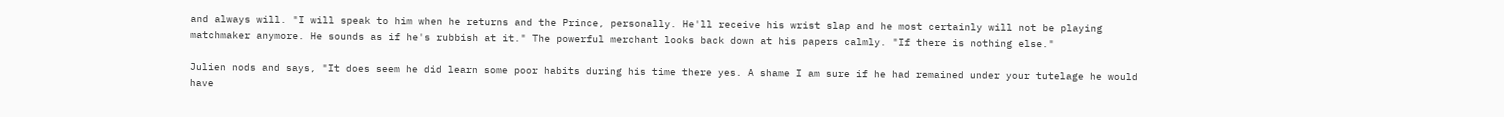and always will. "I will speak to him when he returns and the Prince, personally. He'll receive his wrist slap and he most certainly will not be playing matchmaker anymore. He sounds as if he's rubbish at it." The powerful merchant looks back down at his papers calmly. "If there is nothing else."

Julien nods and says, "It does seem he did learn some poor habits during his time there yes. A shame I am sure if he had remained under your tutelage he would have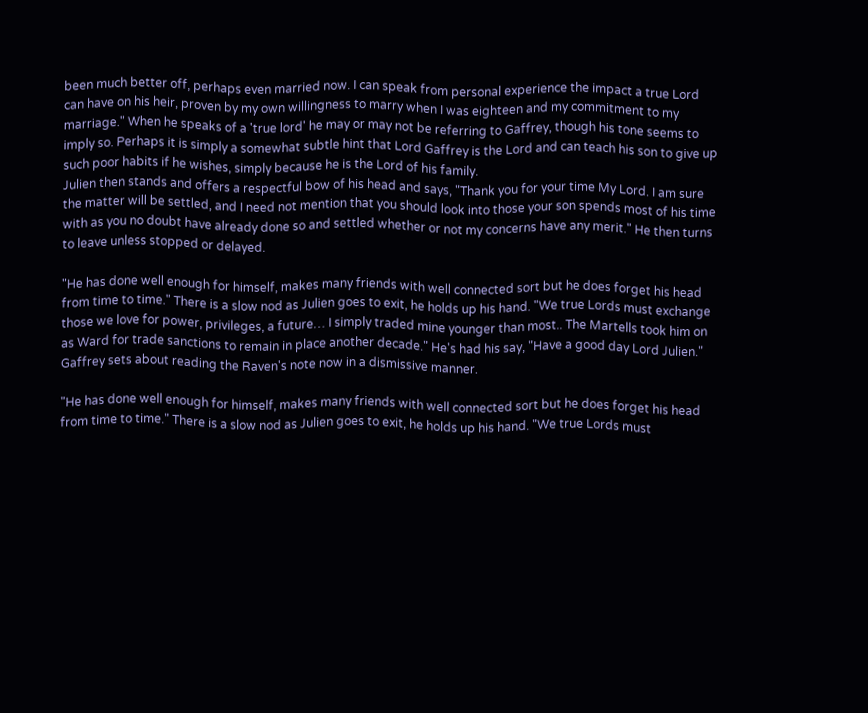been much better off, perhaps even married now. I can speak from personal experience the impact a true Lord can have on his heir, proven by my own willingness to marry when I was eighteen and my commitment to my marriage." When he speaks of a 'true lord' he may or may not be referring to Gaffrey, though his tone seems to imply so. Perhaps it is simply a somewhat subtle hint that Lord Gaffrey is the Lord and can teach his son to give up such poor habits if he wishes, simply because he is the Lord of his family.
Julien then stands and offers a respectful bow of his head and says, "Thank you for your time My Lord. I am sure the matter will be settled, and I need not mention that you should look into those your son spends most of his time with as you no doubt have already done so and settled whether or not my concerns have any merit." He then turns to leave unless stopped or delayed.

"He has done well enough for himself, makes many friends with well connected sort but he does forget his head from time to time." There is a slow nod as Julien goes to exit, he holds up his hand. "We true Lords must exchange those we love for power, privileges, a future… I simply traded mine younger than most.. The Martells took him on as Ward for trade sanctions to remain in place another decade." He's had his say, "Have a good day Lord Julien." Gaffrey sets about reading the Raven's note now in a dismissive manner.

"He has done well enough for himself, makes many friends with well connected sort but he does forget his head from time to time." There is a slow nod as Julien goes to exit, he holds up his hand. "We true Lords must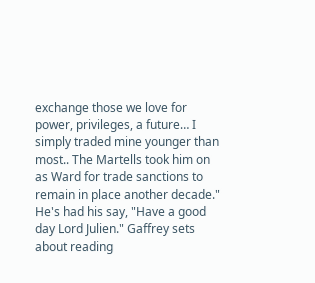exchange those we love for power, privileges, a future… I simply traded mine younger than most.. The Martells took him on as Ward for trade sanctions to remain in place another decade." He's had his say, "Have a good day Lord Julien." Gaffrey sets about reading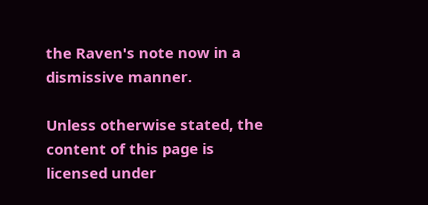the Raven's note now in a dismissive manner.

Unless otherwise stated, the content of this page is licensed under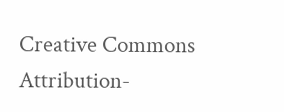Creative Commons Attribution-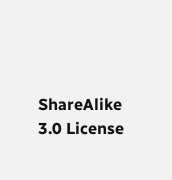ShareAlike 3.0 License